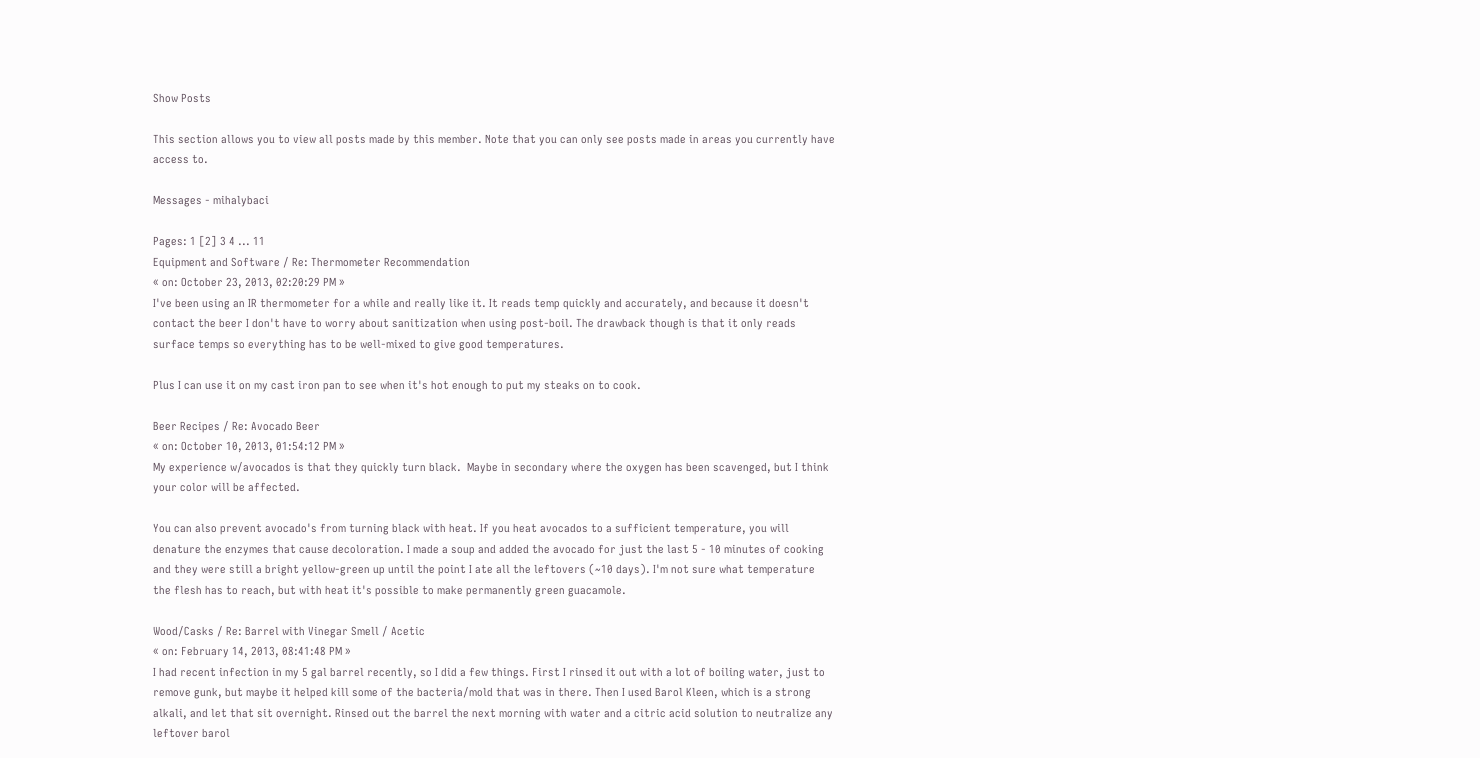Show Posts

This section allows you to view all posts made by this member. Note that you can only see posts made in areas you currently have access to.

Messages - mihalybaci

Pages: 1 [2] 3 4 ... 11
Equipment and Software / Re: Thermometer Recommendation
« on: October 23, 2013, 02:20:29 PM »
I've been using an IR thermometer for a while and really like it. It reads temp quickly and accurately, and because it doesn't contact the beer I don't have to worry about sanitization when using post-boil. The drawback though is that it only reads surface temps so everything has to be well-mixed to give good temperatures.

Plus I can use it on my cast iron pan to see when it's hot enough to put my steaks on to cook.

Beer Recipes / Re: Avocado Beer
« on: October 10, 2013, 01:54:12 PM »
My experience w/avocados is that they quickly turn black.  Maybe in secondary where the oxygen has been scavenged, but I think your color will be affected.

You can also prevent avocado's from turning black with heat. If you heat avocados to a sufficient temperature, you will denature the enzymes that cause decoloration. I made a soup and added the avocado for just the last 5 - 10 minutes of cooking and they were still a bright yellow-green up until the point I ate all the leftovers (~10 days). I'm not sure what temperature the flesh has to reach, but with heat it's possible to make permanently green guacamole.

Wood/Casks / Re: Barrel with Vinegar Smell / Acetic
« on: February 14, 2013, 08:41:48 PM »
I had recent infection in my 5 gal barrel recently, so I did a few things. First I rinsed it out with a lot of boiling water, just to remove gunk, but maybe it helped kill some of the bacteria/mold that was in there. Then I used Barol Kleen, which is a strong alkali, and let that sit overnight. Rinsed out the barrel the next morning with water and a citric acid solution to neutralize any leftover barol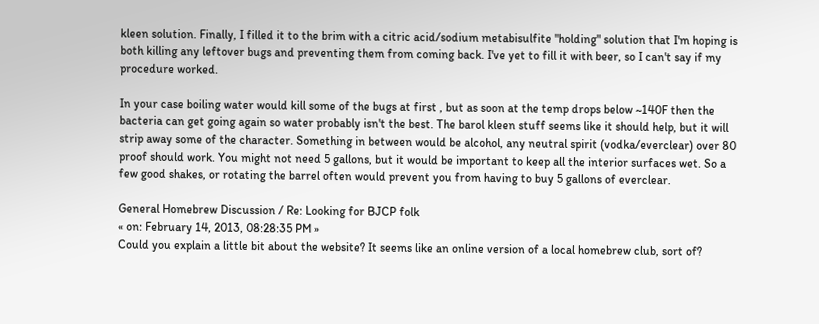kleen solution. Finally, I filled it to the brim with a citric acid/sodium metabisulfite "holding" solution that I'm hoping is both killing any leftover bugs and preventing them from coming back. I've yet to fill it with beer, so I can't say if my procedure worked.

In your case boiling water would kill some of the bugs at first , but as soon at the temp drops below ~140F then the bacteria can get going again so water probably isn't the best. The barol kleen stuff seems like it should help, but it will strip away some of the character. Something in between would be alcohol, any neutral spirit (vodka/everclear) over 80 proof should work. You might not need 5 gallons, but it would be important to keep all the interior surfaces wet. So a few good shakes, or rotating the barrel often would prevent you from having to buy 5 gallons of everclear.

General Homebrew Discussion / Re: Looking for BJCP folk
« on: February 14, 2013, 08:28:35 PM »
Could you explain a little bit about the website? It seems like an online version of a local homebrew club, sort of?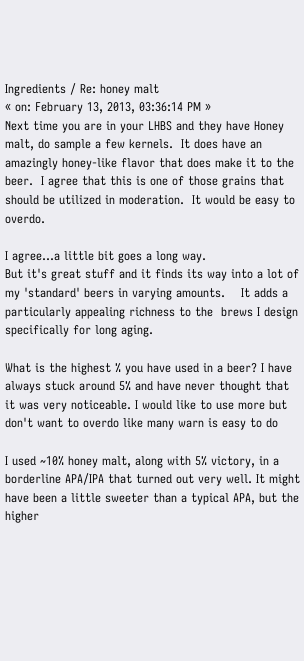Ingredients / Re: honey malt
« on: February 13, 2013, 03:36:14 PM »
Next time you are in your LHBS and they have Honey malt, do sample a few kernels.  It does have an amazingly honey-like flavor that does make it to the beer.  I agree that this is one of those grains that should be utilized in moderation.  It would be easy to overdo.

I agree...a little bit goes a long way.
But it's great stuff and it finds its way into a lot of my 'standard' beers in varying amounts.    It adds a particularly appealing richness to the  brews I design specifically for long aging.

What is the highest % you have used in a beer? I have always stuck around 5% and have never thought that it was very noticeable. I would like to use more but don't want to overdo like many warn is easy to do

I used ~10% honey malt, along with 5% victory, in a borderline APA/IPA that turned out very well. It might have been a little sweeter than a typical APA, but the higher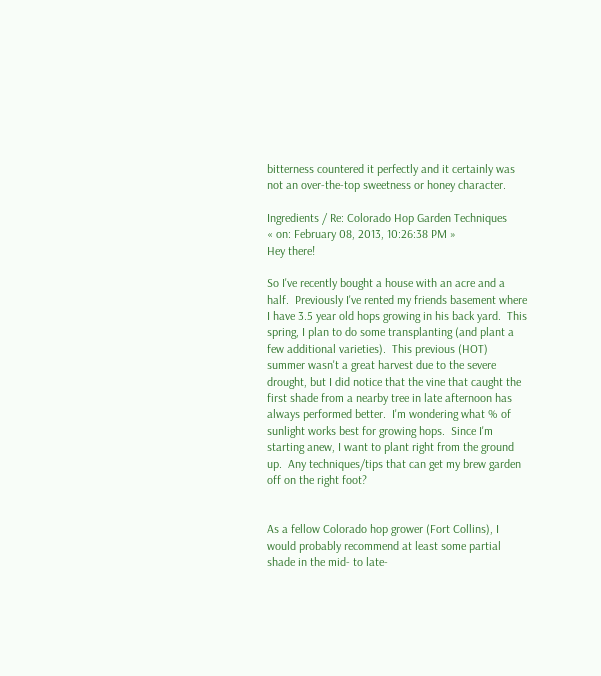bitterness countered it perfectly and it certainly was not an over-the-top sweetness or honey character.

Ingredients / Re: Colorado Hop Garden Techniques
« on: February 08, 2013, 10:26:38 PM »
Hey there!

So I've recently bought a house with an acre and a half.  Previously I've rented my friends basement where I have 3.5 year old hops growing in his back yard.  This spring, I plan to do some transplanting (and plant a few additional varieties).  This previous (HOT) summer wasn't a great harvest due to the severe drought, but I did notice that the vine that caught the first shade from a nearby tree in late afternoon has always performed better.  I'm wondering what % of sunlight works best for growing hops.  Since I'm starting anew, I want to plant right from the ground up.  Any techniques/tips that can get my brew garden off on the right foot?


As a fellow Colorado hop grower (Fort Collins), I would probably recommend at least some partial shade in the mid- to late-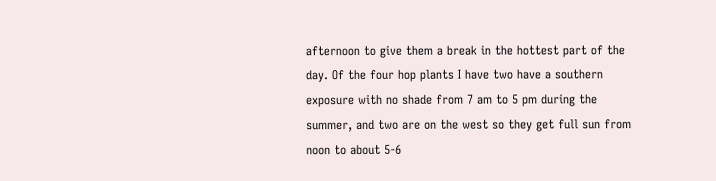afternoon to give them a break in the hottest part of the day. Of the four hop plants I have two have a southern exposure with no shade from 7 am to 5 pm during the summer, and two are on the west so they get full sun from noon to about 5-6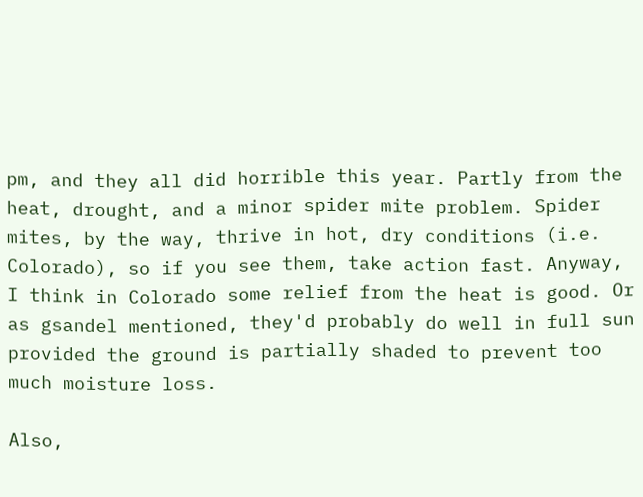pm, and they all did horrible this year. Partly from the heat, drought, and a minor spider mite problem. Spider mites, by the way, thrive in hot, dry conditions (i.e. Colorado), so if you see them, take action fast. Anyway, I think in Colorado some relief from the heat is good. Or as gsandel mentioned, they'd probably do well in full sun provided the ground is partially shaded to prevent too much moisture loss.

Also,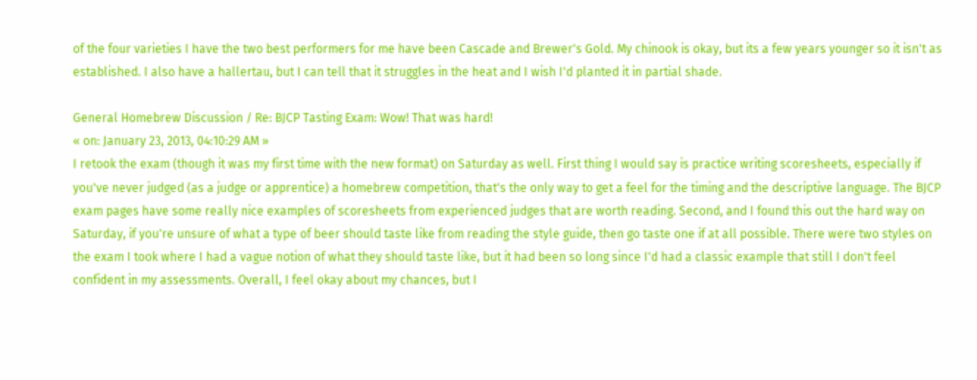of the four varieties I have the two best performers for me have been Cascade and Brewer's Gold. My chinook is okay, but its a few years younger so it isn't as established. I also have a hallertau, but I can tell that it struggles in the heat and I wish I'd planted it in partial shade.

General Homebrew Discussion / Re: BJCP Tasting Exam: Wow! That was hard!
« on: January 23, 2013, 04:10:29 AM »
I retook the exam (though it was my first time with the new format) on Saturday as well. First thing I would say is practice writing scoresheets, especially if you've never judged (as a judge or apprentice) a homebrew competition, that's the only way to get a feel for the timing and the descriptive language. The BJCP exam pages have some really nice examples of scoresheets from experienced judges that are worth reading. Second, and I found this out the hard way on Saturday, if you're unsure of what a type of beer should taste like from reading the style guide, then go taste one if at all possible. There were two styles on the exam I took where I had a vague notion of what they should taste like, but it had been so long since I'd had a classic example that still I don't feel confident in my assessments. Overall, I feel okay about my chances, but I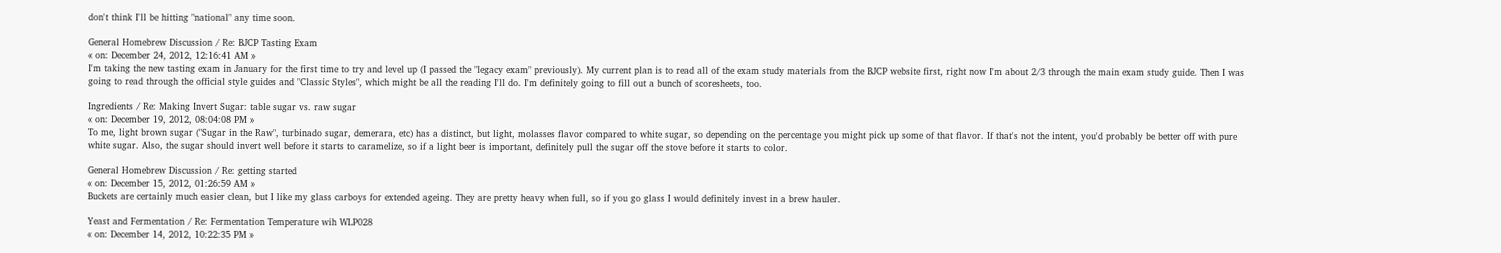don't think I'll be hitting "national" any time soon.

General Homebrew Discussion / Re: BJCP Tasting Exam
« on: December 24, 2012, 12:16:41 AM »
I'm taking the new tasting exam in January for the first time to try and level up (I passed the "legacy exam" previously). My current plan is to read all of the exam study materials from the BJCP website first, right now I'm about 2/3 through the main exam study guide. Then I was going to read through the official style guides and "Classic Styles", which might be all the reading I'll do. I'm definitely going to fill out a bunch of scoresheets, too.

Ingredients / Re: Making Invert Sugar: table sugar vs. raw sugar
« on: December 19, 2012, 08:04:08 PM »
To me, light brown sugar ("Sugar in the Raw", turbinado sugar, demerara, etc) has a distinct, but light, molasses flavor compared to white sugar, so depending on the percentage you might pick up some of that flavor. If that's not the intent, you'd probably be better off with pure white sugar. Also, the sugar should invert well before it starts to caramelize, so if a light beer is important, definitely pull the sugar off the stove before it starts to color.

General Homebrew Discussion / Re: getting started
« on: December 15, 2012, 01:26:59 AM »
Buckets are certainly much easier clean, but I like my glass carboys for extended ageing. They are pretty heavy when full, so if you go glass I would definitely invest in a brew hauler.

Yeast and Fermentation / Re: Fermentation Temperature wih WLP028
« on: December 14, 2012, 10:22:35 PM »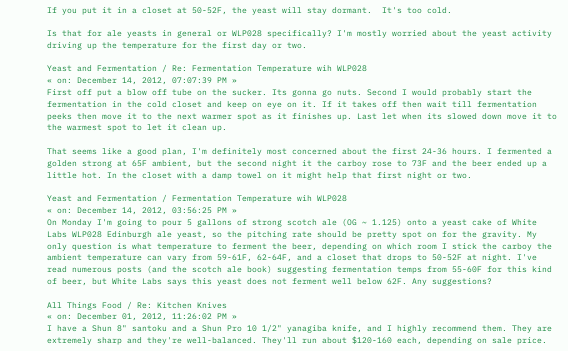If you put it in a closet at 50-52F, the yeast will stay dormant.  It's too cold.

Is that for ale yeasts in general or WLP028 specifically? I'm mostly worried about the yeast activity driving up the temperature for the first day or two.

Yeast and Fermentation / Re: Fermentation Temperature wih WLP028
« on: December 14, 2012, 07:07:39 PM »
First off put a blow off tube on the sucker. Its gonna go nuts. Second I would probably start the fermentation in the cold closet and keep on eye on it. If it takes off then wait till fermentation peeks then move it to the next warmer spot as it finishes up. Last let when its slowed down move it to the warmest spot to let it clean up.

That seems like a good plan, I'm definitely most concerned about the first 24-36 hours. I fermented a golden strong at 65F ambient, but the second night it the carboy rose to 73F and the beer ended up a little hot. In the closet with a damp towel on it might help that first night or two.

Yeast and Fermentation / Fermentation Temperature wih WLP028
« on: December 14, 2012, 03:56:25 PM »
On Monday I'm going to pour 5 gallons of strong scotch ale (OG ~ 1.125) onto a yeast cake of White Labs WLP028 Edinburgh ale yeast, so the pitching rate should be pretty spot on for the gravity. My only question is what temperature to ferment the beer, depending on which room I stick the carboy the ambient temperature can vary from 59-61F, 62-64F, and a closet that drops to 50-52F at night. I've read numerous posts (and the scotch ale book) suggesting fermentation temps from 55-60F for this kind of beer, but White Labs says this yeast does not ferment well below 62F. Any suggestions?

All Things Food / Re: Kitchen Knives
« on: December 01, 2012, 11:26:02 PM »
I have a Shun 8" santoku and a Shun Pro 10 1/2" yanagiba knife, and I highly recommend them. They are extremely sharp and they're well-balanced. They'll run about $120-160 each, depending on sale price.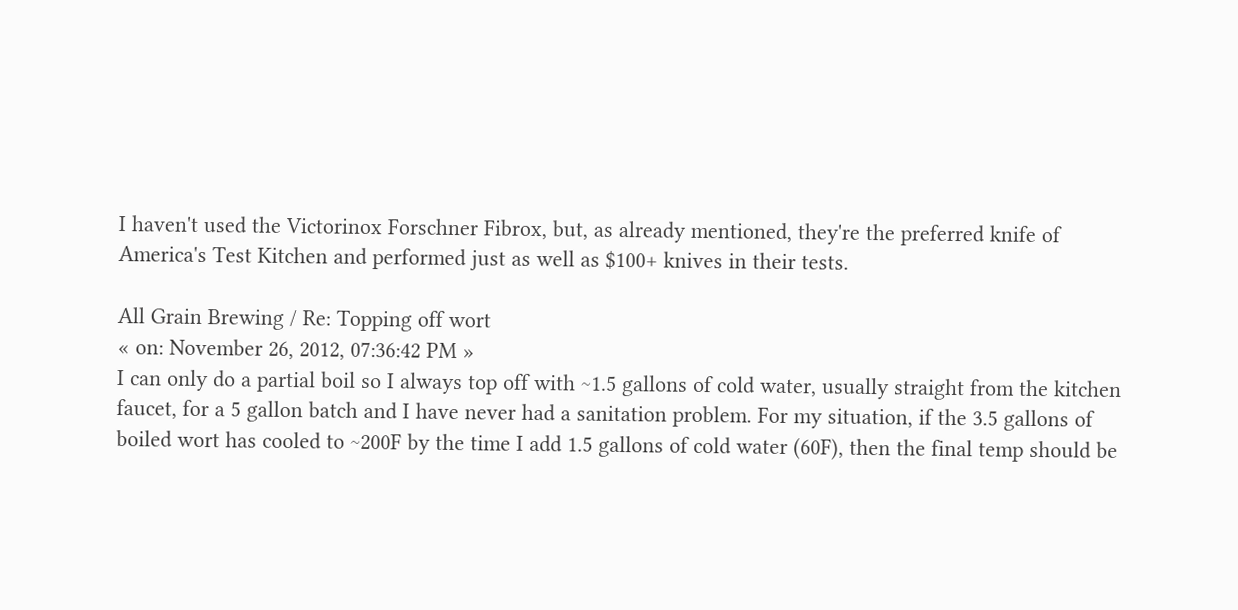I haven't used the Victorinox Forschner Fibrox, but, as already mentioned, they're the preferred knife of America's Test Kitchen and performed just as well as $100+ knives in their tests.

All Grain Brewing / Re: Topping off wort
« on: November 26, 2012, 07:36:42 PM »
I can only do a partial boil so I always top off with ~1.5 gallons of cold water, usually straight from the kitchen faucet, for a 5 gallon batch and I have never had a sanitation problem. For my situation, if the 3.5 gallons of boiled wort has cooled to ~200F by the time I add 1.5 gallons of cold water (60F), then the final temp should be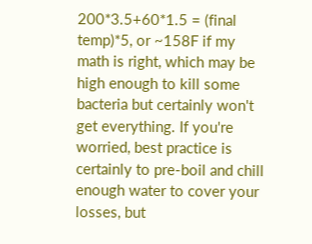200*3.5+60*1.5 = (final temp)*5, or ~158F if my math is right, which may be high enough to kill some bacteria but certainly won't get everything. If you're worried, best practice is certainly to pre-boil and chill enough water to cover your losses, but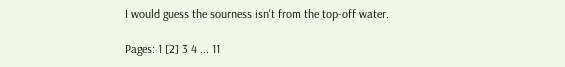I would guess the sourness isn't from the top-off water.

Pages: 1 [2] 3 4 ... 11